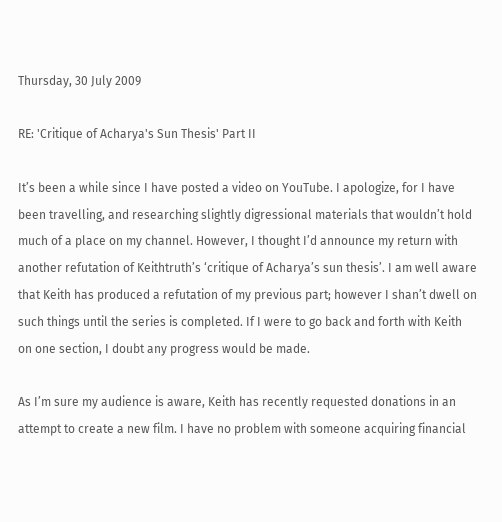Thursday, 30 July 2009

RE: 'Critique of Acharya's Sun Thesis' Part II

It’s been a while since I have posted a video on YouTube. I apologize, for I have been travelling, and researching slightly digressional materials that wouldn’t hold much of a place on my channel. However, I thought I’d announce my return with another refutation of Keithtruth’s ‘critique of Acharya’s sun thesis’. I am well aware that Keith has produced a refutation of my previous part; however I shan’t dwell on such things until the series is completed. If I were to go back and forth with Keith on one section, I doubt any progress would be made.

As I’m sure my audience is aware, Keith has recently requested donations in an attempt to create a new film. I have no problem with someone acquiring financial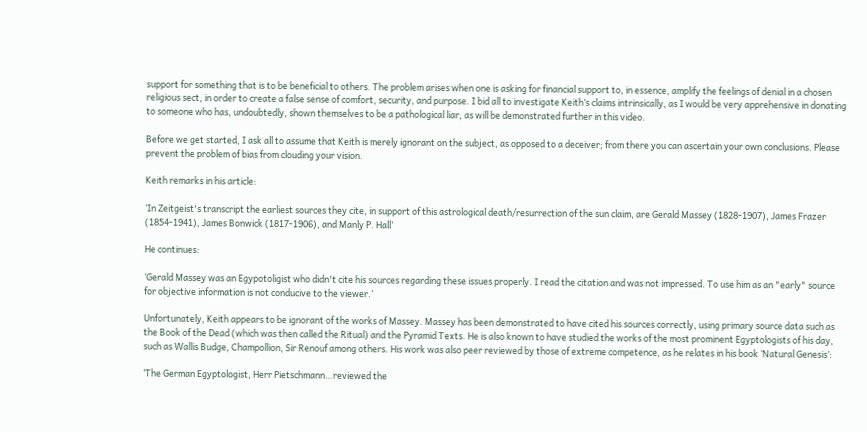support for something that is to be beneficial to others. The problem arises when one is asking for financial support to, in essence, amplify the feelings of denial in a chosen religious sect, in order to create a false sense of comfort, security, and purpose. I bid all to investigate Keith’s claims intrinsically, as I would be very apprehensive in donating to someone who has, undoubtedly, shown themselves to be a pathological liar, as will be demonstrated further in this video.

Before we get started, I ask all to assume that Keith is merely ignorant on the subject, as opposed to a deceiver; from there you can ascertain your own conclusions. Please prevent the problem of bias from clouding your vision.

Keith remarks in his article:

‘In Zeitgeist's transcript the earliest sources they cite, in support of this astrological death/resurrection of the sun claim, are Gerald Massey (1828-1907), James Frazer (1854-1941), James Bonwick (1817-1906), and Manly P. Hall’

He continues:

‘Gerald Massey was an Egypotoligist who didn't cite his sources regarding these issues properly. I read the citation and was not impressed. To use him as an "early" source for objective information is not conducive to the viewer.’

Unfortunately, Keith appears to be ignorant of the works of Massey. Massey has been demonstrated to have cited his sources correctly, using primary source data such as the Book of the Dead (which was then called the Ritual) and the Pyramid Texts. He is also known to have studied the works of the most prominent Egyptologists of his day, such as Wallis Budge, Champollion, Sir Renouf among others. His work was also peer reviewed by those of extreme competence, as he relates in his book ‘Natural Genesis’:

‘The German Egyptologist, Herr Pietschmann…reviewed the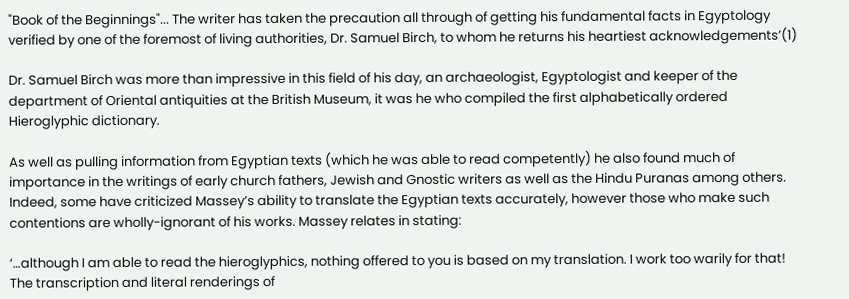"Book of the Beginnings"... The writer has taken the precaution all through of getting his fundamental facts in Egyptology verified by one of the foremost of living authorities, Dr. Samuel Birch, to whom he returns his heartiest acknowledgements’(1)

Dr. Samuel Birch was more than impressive in this field of his day, an archaeologist, Egyptologist and keeper of the department of Oriental antiquities at the British Museum, it was he who compiled the first alphabetically ordered Hieroglyphic dictionary.

As well as pulling information from Egyptian texts (which he was able to read competently) he also found much of importance in the writings of early church fathers, Jewish and Gnostic writers as well as the Hindu Puranas among others. Indeed, some have criticized Massey’s ability to translate the Egyptian texts accurately, however those who make such contentions are wholly-ignorant of his works. Massey relates in stating:

‘…although I am able to read the hieroglyphics, nothing offered to you is based on my translation. I work too warily for that! The transcription and literal renderings of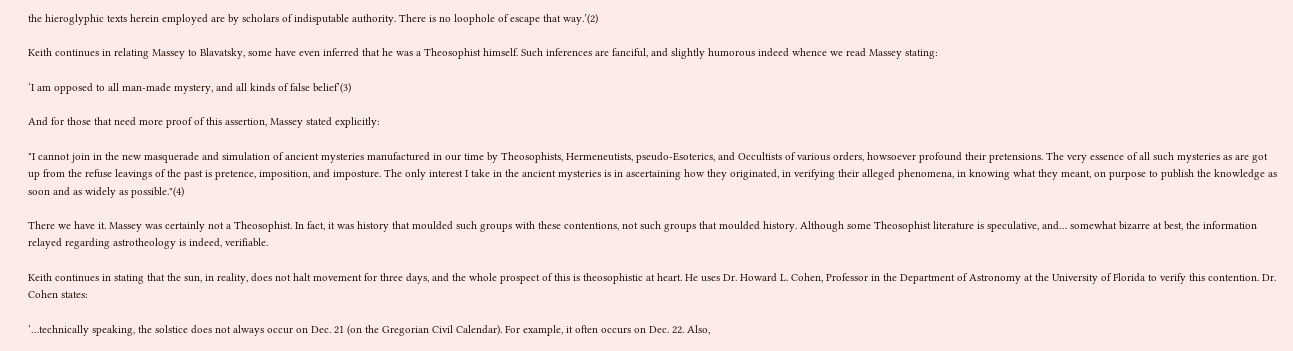the hieroglyphic texts herein employed are by scholars of indisputable authority. There is no loophole of escape that way.’(2)

Keith continues in relating Massey to Blavatsky, some have even inferred that he was a Theosophist himself. Such inferences are fanciful, and slightly humorous indeed whence we read Massey stating:

‘I am opposed to all man-made mystery, and all kinds of false belief’(3)

And for those that need more proof of this assertion, Massey stated explicitly:

"I cannot join in the new masquerade and simulation of ancient mysteries manufactured in our time by Theosophists, Hermeneutists, pseudo-Esoterics, and Occultists of various orders, howsoever profound their pretensions. The very essence of all such mysteries as are got up from the refuse leavings of the past is pretence, imposition, and imposture. The only interest I take in the ancient mysteries is in ascertaining how they originated, in verifying their alleged phenomena, in knowing what they meant, on purpose to publish the knowledge as soon and as widely as possible."(4)

There we have it. Massey was certainly not a Theosophist. In fact, it was history that moulded such groups with these contentions, not such groups that moulded history. Although some Theosophist literature is speculative, and… somewhat bizarre at best, the information relayed regarding astrotheology is indeed, verifiable.

Keith continues in stating that the sun, in reality, does not halt movement for three days, and the whole prospect of this is theosophistic at heart. He uses Dr. Howard L. Cohen, Professor in the Department of Astronomy at the University of Florida to verify this contention. Dr. Cohen states:

‘…technically speaking, the solstice does not always occur on Dec. 21 (on the Gregorian Civil Calendar). For example, it often occurs on Dec. 22. Also,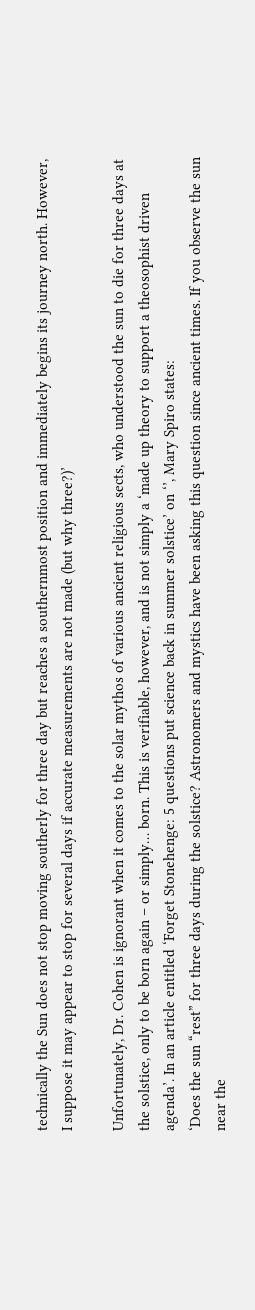technically the Sun does not stop moving southerly for three day but reaches a southernmost position and immediately begins its journey north. However, I suppose it may appear to stop for several days if accurate measurements are not made (but why three?)’

Unfortunately, Dr. Cohen is ignorant when it comes to the solar mythos of various ancient religious sects, who understood the sun to die for three days at the solstice, only to be born again – or simply… born. This is verifiable, however, and is not simply a ‘made up theory to support a theosophist driven agenda’. In an article entitled ‘Forget Stonehenge: 5 questions put science back in summer solstice’ on ‘’, Mary Spiro states:
‘Does the sun “rest” for three days during the solstice? Astronomers and mystics have been asking this question since ancient times. If you observe the sun near the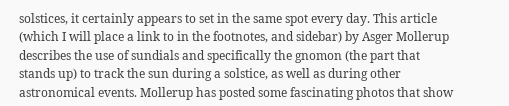solstices, it certainly appears to set in the same spot every day. This article (which I will place a link to in the footnotes, and sidebar) by Asger Mollerup describes the use of sundials and specifically the gnomon (the part that stands up) to track the sun during a solstice, as well as during other astronomical events. Mollerup has posted some fascinating photos that show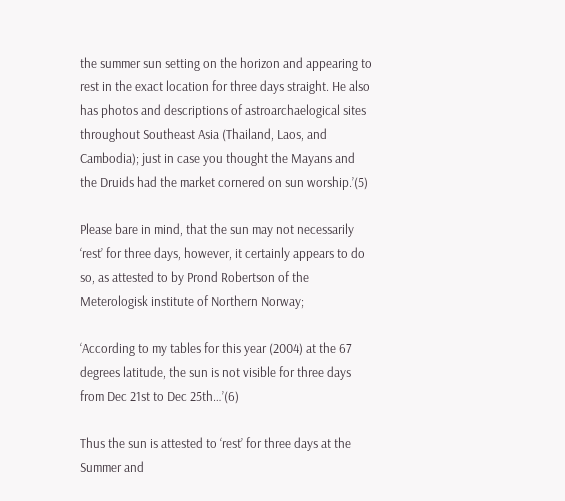the summer sun setting on the horizon and appearing to rest in the exact location for three days straight. He also has photos and descriptions of astroarchaelogical sites throughout Southeast Asia (Thailand, Laos, and Cambodia); just in case you thought the Mayans and the Druids had the market cornered on sun worship.’(5)

Please bare in mind, that the sun may not necessarily ‘rest’ for three days, however, it certainly appears to do so, as attested to by Prond Robertson of the Meterologisk institute of Northern Norway;

‘According to my tables for this year (2004) at the 67 degrees latitude, the sun is not visible for three days from Dec 21st to Dec 25th…’(6)

Thus the sun is attested to ‘rest’ for three days at the Summer and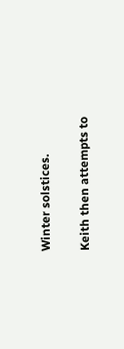Winter solstices.

Keith then attempts to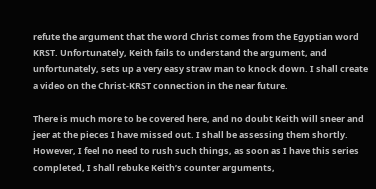refute the argument that the word Christ comes from the Egyptian word KRST. Unfortunately, Keith fails to understand the argument, and unfortunately, sets up a very easy straw man to knock down. I shall create a video on the Christ-KRST connection in the near future.

There is much more to be covered here, and no doubt Keith will sneer and jeer at the pieces I have missed out. I shall be assessing them shortly. However, I feel no need to rush such things, as soon as I have this series completed, I shall rebuke Keith’s counter arguments,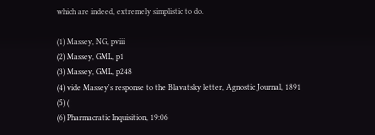which are indeed, extremely simplistic to do.

(1) Massey, NG, pviii
(2) Massey, GML, p1
(3) Massey, GML, p248
(4) vide Massey's response to the Blavatsky letter, Agnostic Journal, 1891
(5) (
(6) Pharmacratic Inquisition, 19:06